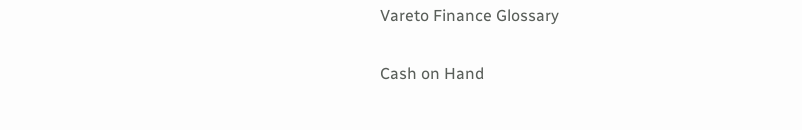Vareto Finance Glossary

Cash on Hand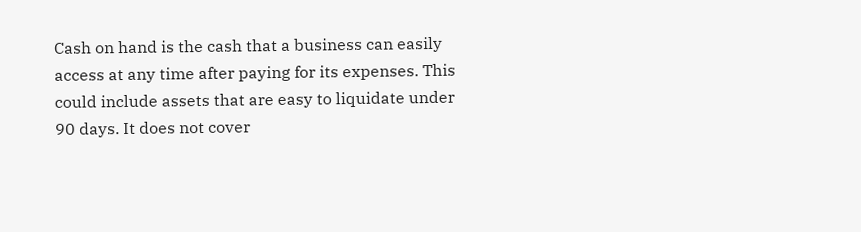Cash on hand is the cash that a business can easily access at any time after paying for its expenses. This could include assets that are easy to liquidate under 90 days. It does not cover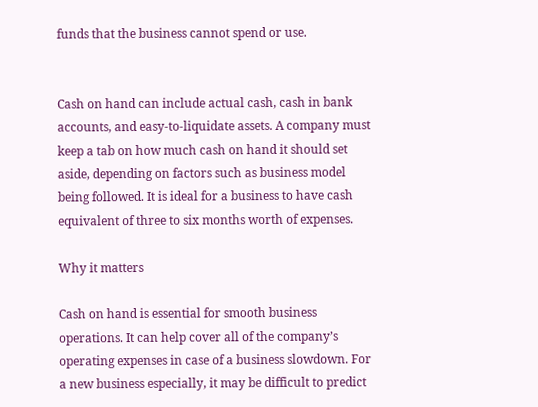funds that the business cannot spend or use.


Cash on hand can include actual cash, cash in bank accounts, and easy-to-liquidate assets. A company must keep a tab on how much cash on hand it should set aside, depending on factors such as business model being followed. It is ideal for a business to have cash equivalent of three to six months worth of expenses.

Why it matters

Cash on hand is essential for smooth business operations. It can help cover all of the company’s operating expenses in case of a business slowdown. For a new business especially, it may be difficult to predict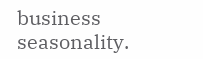business seasonality.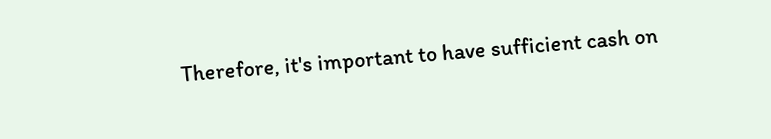Therefore, it's important to have sufficient cash on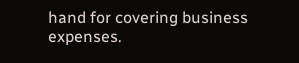hand for covering business expenses.